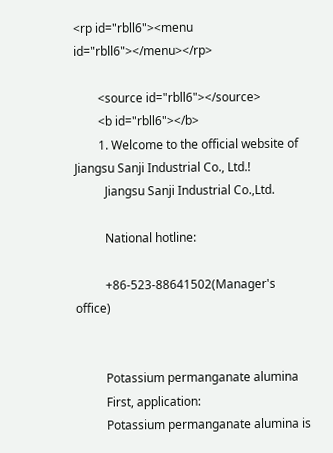<rp id="rbll6"><menu id="rbll6"></menu></rp>

        <source id="rbll6"></source>
        <b id="rbll6"></b>
        1. Welcome to the official website of Jiangsu Sanji Industrial Co., Ltd.!
          Jiangsu Sanji Industrial Co.,Ltd.

          National hotline:

          +86-523-88641502(Manager's office)


          Potassium permanganate alumina
          First, application:
          Potassium permanganate alumina is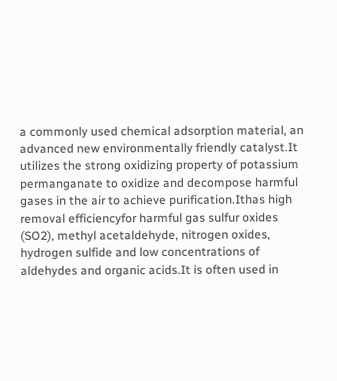a commonly used chemical adsorption material, an advanced new environmentally friendly catalyst.It utilizes the strong oxidizing property of potassium permanganate to oxidize and decompose harmful gases in the air to achieve purification.Ithas high removal efficiencyfor harmful gas sulfur oxides (SO2), methyl acetaldehyde, nitrogen oxides, hydrogen sulfide and low concentrations of aldehydes and organic acids.It is often used in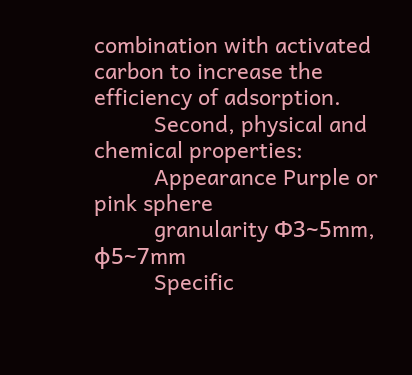combination with activated carbon to increase the efficiency of adsorption.
          Second, physical and chemical properties:
          Appearance Purple or pink sphere
          granularity Φ3~5mm, φ5~7mm
          Specific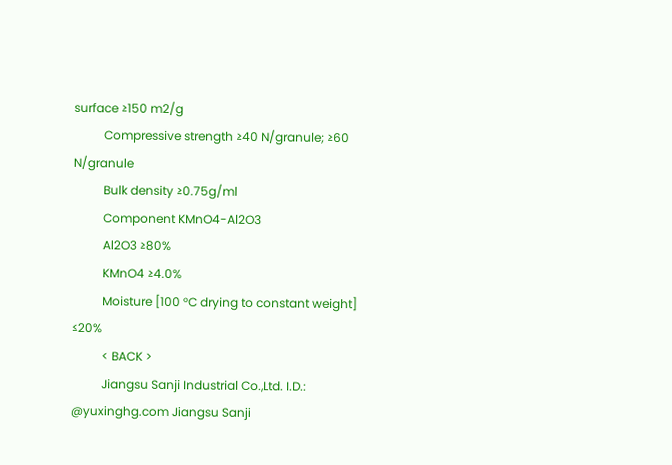surface ≥150 m2/g
          Compressive strength ≥40 N/granule; ≥60 N/granule
          Bulk density ≥0.75g/ml
          Component KMnO4-Al2O3
          Al2O3 ≥80%
          KMnO4 ≥4.0%
          Moisture [100 °C drying to constant weight] ≤20%
          < BACK >
          Jiangsu Sanji Industrial Co.,Ltd. I.D.:   @yuxinghg.com Jiangsu Sanji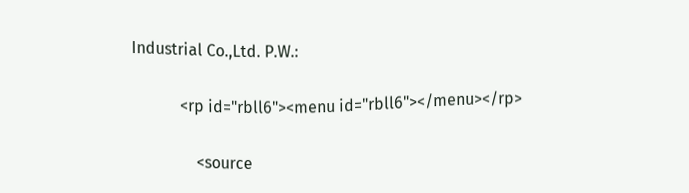Industrial Co.,Ltd. P.W.:

            <rp id="rbll6"><menu id="rbll6"></menu></rp>

                <source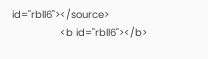id="rbll6"></source>
                <b id="rbll6"></b>